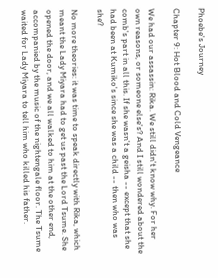Phoebe's Journey

Chapter 9: Hot Blood and Cold Vengeance

We had our assassin: Rika. We still didn't know why. For her own reasons, or someone else's? And I still wondered about the comb's part in all this. If she wasn't a geisha -- except that she had been at Kumiko's since she was a child -- then who was she?

No more theories: it was time to speak directly with Rika, which meant the Lady Miyara had to get us past the Lord Tsume. She opened the door, and we all walked to him at the other end, accompanied by the music of the nightengale floor. The Tsume waited for Lady Miyara to tell him who killed his father.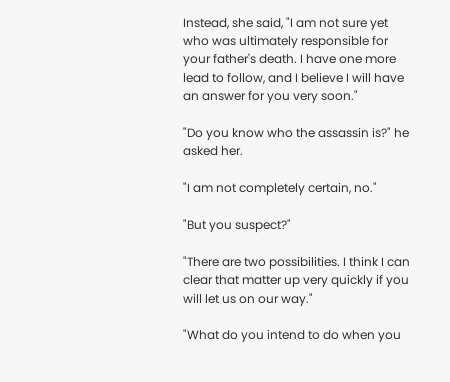Instead, she said, "I am not sure yet who was ultimately responsible for your father's death. I have one more lead to follow, and I believe I will have an answer for you very soon."

"Do you know who the assassin is?" he asked her.

"I am not completely certain, no."

"But you suspect?"

"There are two possibilities. I think I can clear that matter up very quickly if you will let us on our way."

"What do you intend to do when you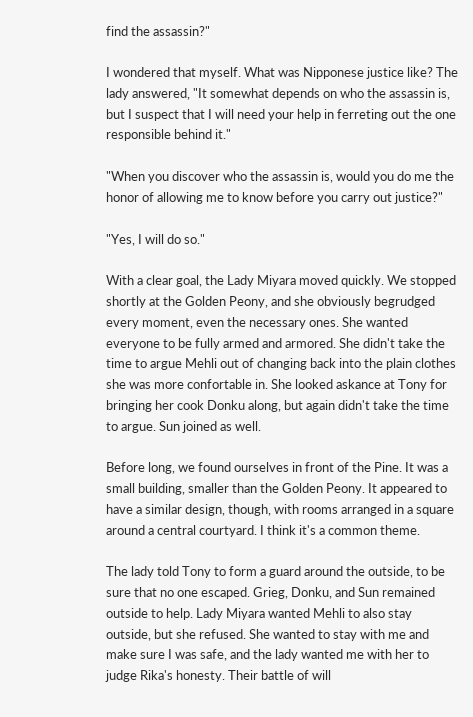find the assassin?"

I wondered that myself. What was Nipponese justice like? The lady answered, "It somewhat depends on who the assassin is, but I suspect that I will need your help in ferreting out the one responsible behind it."

"When you discover who the assassin is, would you do me the honor of allowing me to know before you carry out justice?"

"Yes, I will do so."

With a clear goal, the Lady Miyara moved quickly. We stopped shortly at the Golden Peony, and she obviously begrudged every moment, even the necessary ones. She wanted everyone to be fully armed and armored. She didn't take the time to argue Mehli out of changing back into the plain clothes she was more confortable in. She looked askance at Tony for bringing her cook Donku along, but again didn't take the time to argue. Sun joined as well.

Before long, we found ourselves in front of the Pine. It was a small building, smaller than the Golden Peony. It appeared to have a similar design, though, with rooms arranged in a square around a central courtyard. I think it's a common theme.

The lady told Tony to form a guard around the outside, to be sure that no one escaped. Grieg, Donku, and Sun remained outside to help. Lady Miyara wanted Mehli to also stay outside, but she refused. She wanted to stay with me and make sure I was safe, and the lady wanted me with her to judge Rika's honesty. Their battle of will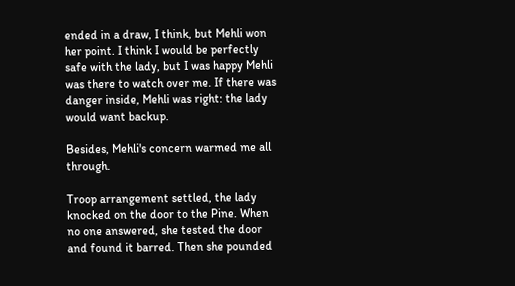ended in a draw, I think, but Mehli won her point. I think I would be perfectly safe with the lady, but I was happy Mehli was there to watch over me. If there was danger inside, Mehli was right: the lady would want backup.

Besides, Mehli's concern warmed me all through.

Troop arrangement settled, the lady knocked on the door to the Pine. When no one answered, she tested the door and found it barred. Then she pounded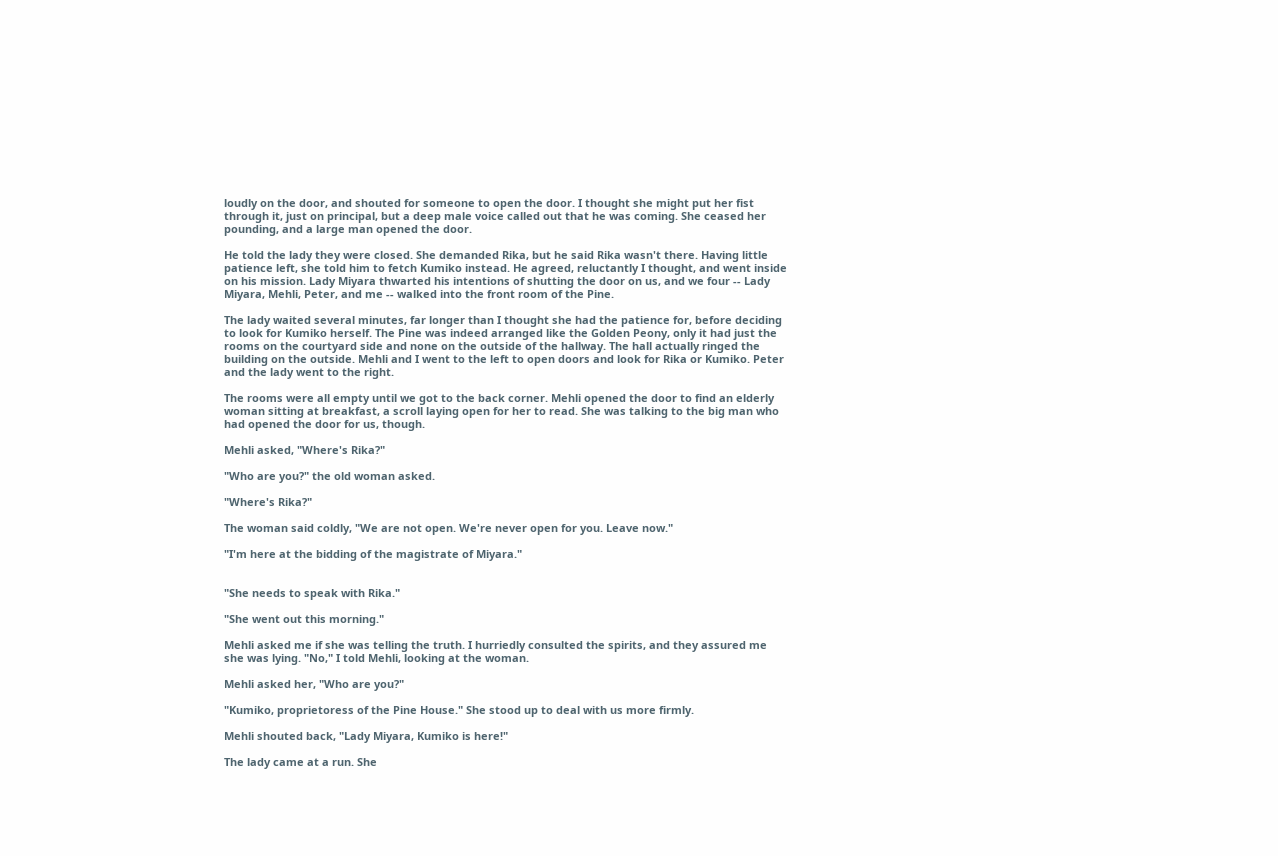loudly on the door, and shouted for someone to open the door. I thought she might put her fist through it, just on principal, but a deep male voice called out that he was coming. She ceased her pounding, and a large man opened the door.

He told the lady they were closed. She demanded Rika, but he said Rika wasn't there. Having little patience left, she told him to fetch Kumiko instead. He agreed, reluctantly I thought, and went inside on his mission. Lady Miyara thwarted his intentions of shutting the door on us, and we four -- Lady Miyara, Mehli, Peter, and me -- walked into the front room of the Pine.

The lady waited several minutes, far longer than I thought she had the patience for, before deciding to look for Kumiko herself. The Pine was indeed arranged like the Golden Peony, only it had just the rooms on the courtyard side and none on the outside of the hallway. The hall actually ringed the building on the outside. Mehli and I went to the left to open doors and look for Rika or Kumiko. Peter and the lady went to the right.

The rooms were all empty until we got to the back corner. Mehli opened the door to find an elderly woman sitting at breakfast, a scroll laying open for her to read. She was talking to the big man who had opened the door for us, though.

Mehli asked, "Where's Rika?"

"Who are you?" the old woman asked.

"Where's Rika?"

The woman said coldly, "We are not open. We're never open for you. Leave now."

"I'm here at the bidding of the magistrate of Miyara."


"She needs to speak with Rika."

"She went out this morning."

Mehli asked me if she was telling the truth. I hurriedly consulted the spirits, and they assured me she was lying. "No," I told Mehli, looking at the woman.

Mehli asked her, "Who are you?"

"Kumiko, proprietoress of the Pine House." She stood up to deal with us more firmly.

Mehli shouted back, "Lady Miyara, Kumiko is here!"

The lady came at a run. She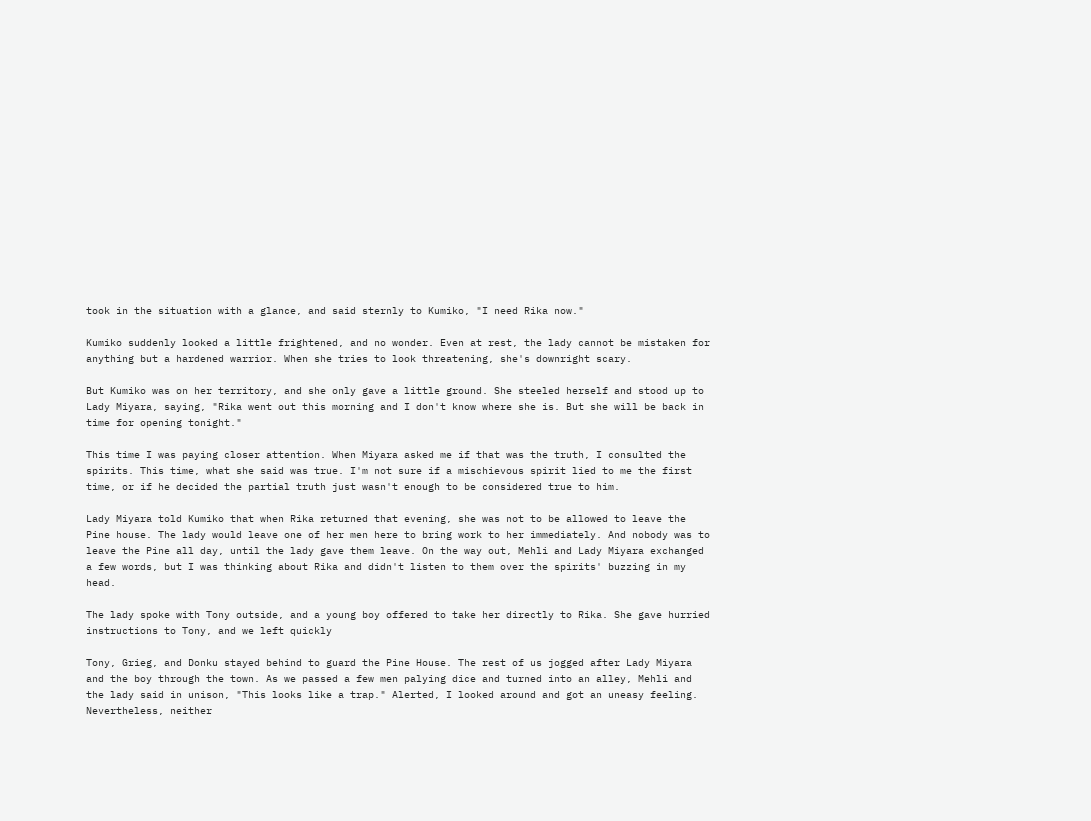took in the situation with a glance, and said sternly to Kumiko, "I need Rika now."

Kumiko suddenly looked a little frightened, and no wonder. Even at rest, the lady cannot be mistaken for anything but a hardened warrior. When she tries to look threatening, she's downright scary.

But Kumiko was on her territory, and she only gave a little ground. She steeled herself and stood up to Lady Miyara, saying, "Rika went out this morning and I don't know where she is. But she will be back in time for opening tonight."

This time I was paying closer attention. When Miyara asked me if that was the truth, I consulted the spirits. This time, what she said was true. I'm not sure if a mischievous spirit lied to me the first time, or if he decided the partial truth just wasn't enough to be considered true to him.

Lady Miyara told Kumiko that when Rika returned that evening, she was not to be allowed to leave the Pine house. The lady would leave one of her men here to bring work to her immediately. And nobody was to leave the Pine all day, until the lady gave them leave. On the way out, Mehli and Lady Miyara exchanged a few words, but I was thinking about Rika and didn't listen to them over the spirits' buzzing in my head.

The lady spoke with Tony outside, and a young boy offered to take her directly to Rika. She gave hurried instructions to Tony, and we left quickly

Tony, Grieg, and Donku stayed behind to guard the Pine House. The rest of us jogged after Lady Miyara and the boy through the town. As we passed a few men palying dice and turned into an alley, Mehli and the lady said in unison, "This looks like a trap." Alerted, I looked around and got an uneasy feeling. Nevertheless, neither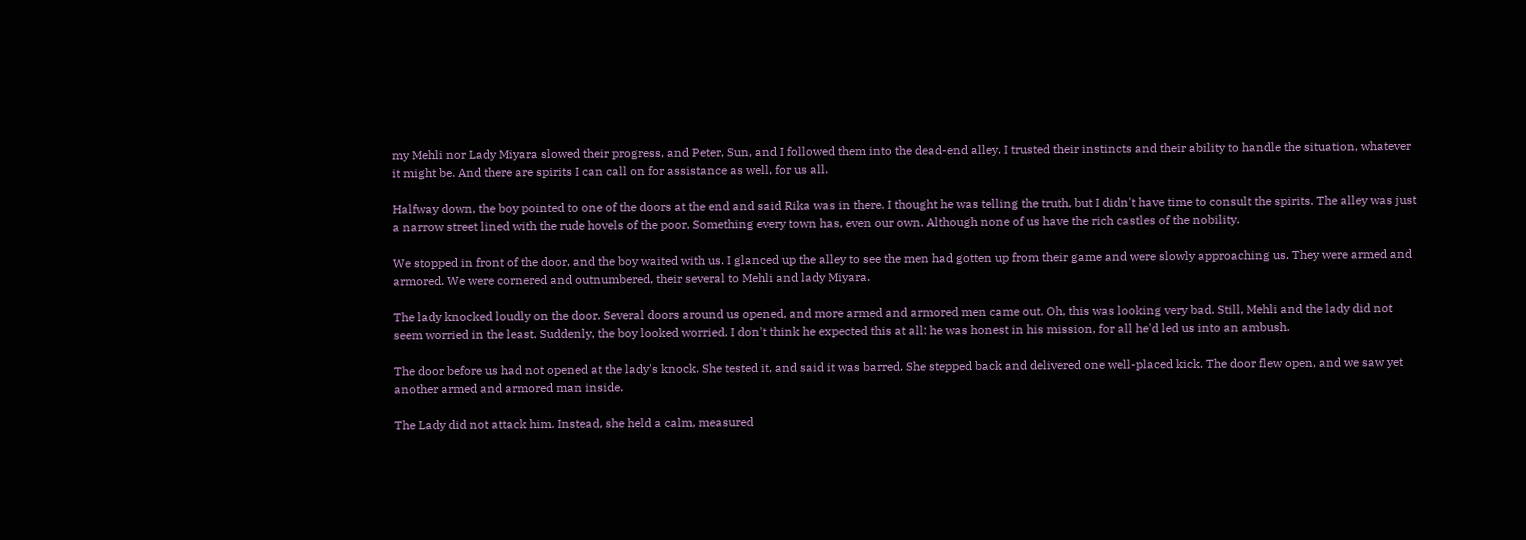my Mehli nor Lady Miyara slowed their progress, and Peter, Sun, and I followed them into the dead-end alley. I trusted their instincts and their ability to handle the situation, whatever it might be. And there are spirits I can call on for assistance as well, for us all.

Halfway down, the boy pointed to one of the doors at the end and said Rika was in there. I thought he was telling the truth, but I didn't have time to consult the spirits. The alley was just a narrow street lined with the rude hovels of the poor. Something every town has, even our own. Although none of us have the rich castles of the nobility.

We stopped in front of the door, and the boy waited with us. I glanced up the alley to see the men had gotten up from their game and were slowly approaching us. They were armed and armored. We were cornered and outnumbered, their several to Mehli and lady Miyara.

The lady knocked loudly on the door. Several doors around us opened, and more armed and armored men came out. Oh, this was looking very bad. Still, Mehli and the lady did not seem worried in the least. Suddenly, the boy looked worried. I don't think he expected this at all: he was honest in his mission, for all he'd led us into an ambush.

The door before us had not opened at the lady's knock. She tested it, and said it was barred. She stepped back and delivered one well-placed kick. The door flew open, and we saw yet another armed and armored man inside.

The Lady did not attack him. Instead, she held a calm, measured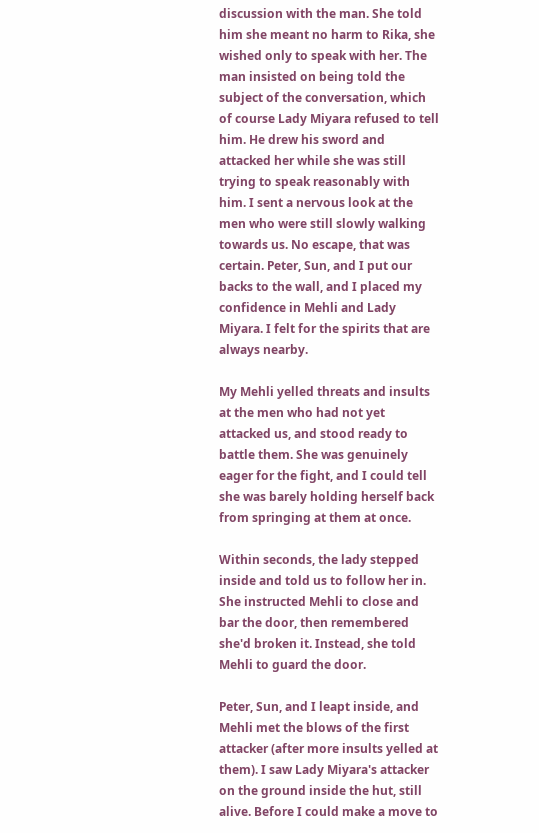discussion with the man. She told him she meant no harm to Rika, she wished only to speak with her. The man insisted on being told the subject of the conversation, which of course Lady Miyara refused to tell him. He drew his sword and attacked her while she was still trying to speak reasonably with him. I sent a nervous look at the men who were still slowly walking towards us. No escape, that was certain. Peter, Sun, and I put our backs to the wall, and I placed my confidence in Mehli and Lady Miyara. I felt for the spirits that are always nearby.

My Mehli yelled threats and insults at the men who had not yet attacked us, and stood ready to battle them. She was genuinely eager for the fight, and I could tell she was barely holding herself back from springing at them at once.

Within seconds, the lady stepped inside and told us to follow her in. She instructed Mehli to close and bar the door, then remembered she'd broken it. Instead, she told Mehli to guard the door.

Peter, Sun, and I leapt inside, and Mehli met the blows of the first attacker (after more insults yelled at them). I saw Lady Miyara's attacker on the ground inside the hut, still alive. Before I could make a move to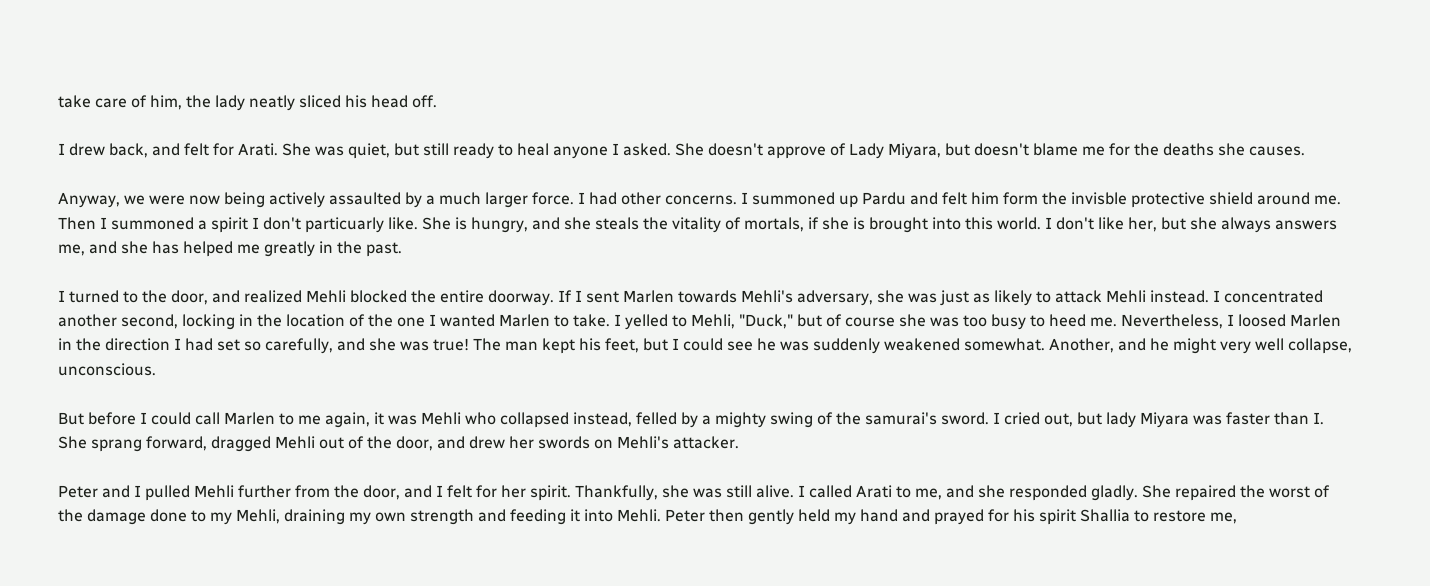take care of him, the lady neatly sliced his head off.

I drew back, and felt for Arati. She was quiet, but still ready to heal anyone I asked. She doesn't approve of Lady Miyara, but doesn't blame me for the deaths she causes.

Anyway, we were now being actively assaulted by a much larger force. I had other concerns. I summoned up Pardu and felt him form the invisble protective shield around me. Then I summoned a spirit I don't particuarly like. She is hungry, and she steals the vitality of mortals, if she is brought into this world. I don't like her, but she always answers me, and she has helped me greatly in the past.

I turned to the door, and realized Mehli blocked the entire doorway. If I sent Marlen towards Mehli's adversary, she was just as likely to attack Mehli instead. I concentrated another second, locking in the location of the one I wanted Marlen to take. I yelled to Mehli, "Duck," but of course she was too busy to heed me. Nevertheless, I loosed Marlen in the direction I had set so carefully, and she was true! The man kept his feet, but I could see he was suddenly weakened somewhat. Another, and he might very well collapse, unconscious.

But before I could call Marlen to me again, it was Mehli who collapsed instead, felled by a mighty swing of the samurai's sword. I cried out, but lady Miyara was faster than I. She sprang forward, dragged Mehli out of the door, and drew her swords on Mehli's attacker.

Peter and I pulled Mehli further from the door, and I felt for her spirit. Thankfully, she was still alive. I called Arati to me, and she responded gladly. She repaired the worst of the damage done to my Mehli, draining my own strength and feeding it into Mehli. Peter then gently held my hand and prayed for his spirit Shallia to restore me,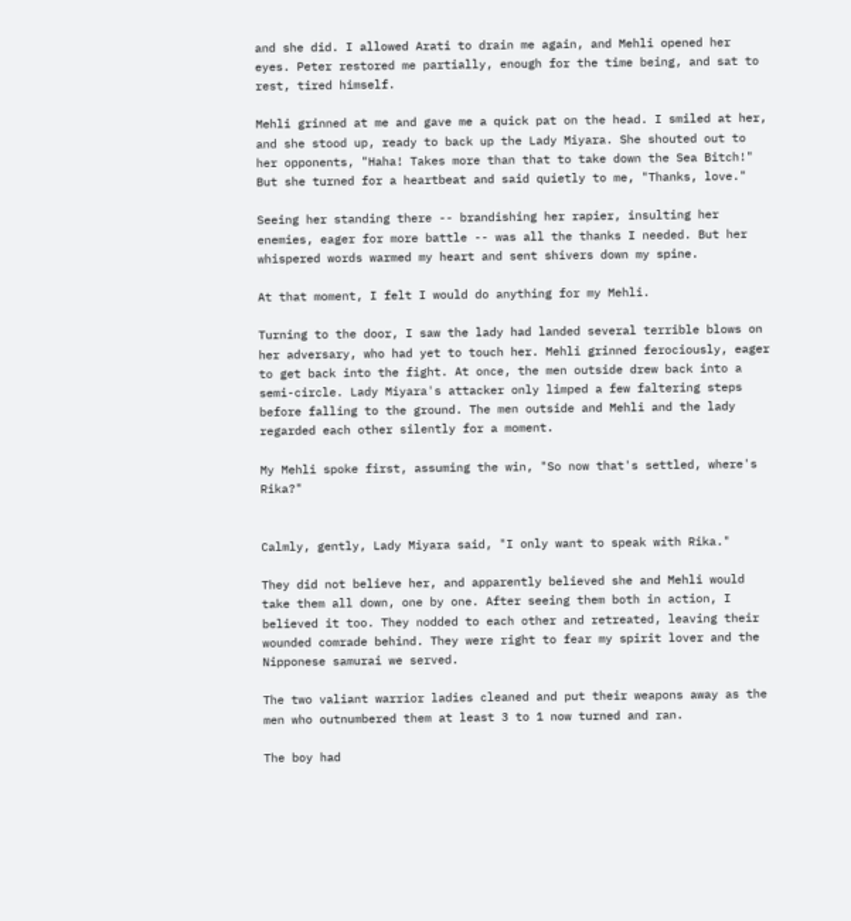and she did. I allowed Arati to drain me again, and Mehli opened her eyes. Peter restored me partially, enough for the time being, and sat to rest, tired himself.

Mehli grinned at me and gave me a quick pat on the head. I smiled at her, and she stood up, ready to back up the Lady Miyara. She shouted out to her opponents, "Haha! Takes more than that to take down the Sea Bitch!" But she turned for a heartbeat and said quietly to me, "Thanks, love."

Seeing her standing there -- brandishing her rapier, insulting her enemies, eager for more battle -- was all the thanks I needed. But her whispered words warmed my heart and sent shivers down my spine.

At that moment, I felt I would do anything for my Mehli.

Turning to the door, I saw the lady had landed several terrible blows on her adversary, who had yet to touch her. Mehli grinned ferociously, eager to get back into the fight. At once, the men outside drew back into a semi-circle. Lady Miyara's attacker only limped a few faltering steps before falling to the ground. The men outside and Mehli and the lady regarded each other silently for a moment.

My Mehli spoke first, assuming the win, "So now that's settled, where's Rika?"


Calmly, gently, Lady Miyara said, "I only want to speak with Rika."

They did not believe her, and apparently believed she and Mehli would take them all down, one by one. After seeing them both in action, I believed it too. They nodded to each other and retreated, leaving their wounded comrade behind. They were right to fear my spirit lover and the Nipponese samurai we served.

The two valiant warrior ladies cleaned and put their weapons away as the men who outnumbered them at least 3 to 1 now turned and ran.

The boy had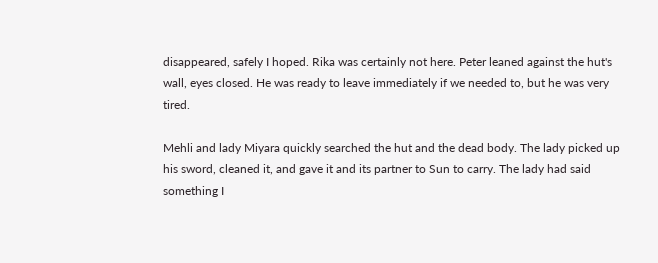disappeared, safely I hoped. Rika was certainly not here. Peter leaned against the hut's wall, eyes closed. He was ready to leave immediately if we needed to, but he was very tired.

Mehli and lady Miyara quickly searched the hut and the dead body. The lady picked up his sword, cleaned it, and gave it and its partner to Sun to carry. The lady had said something I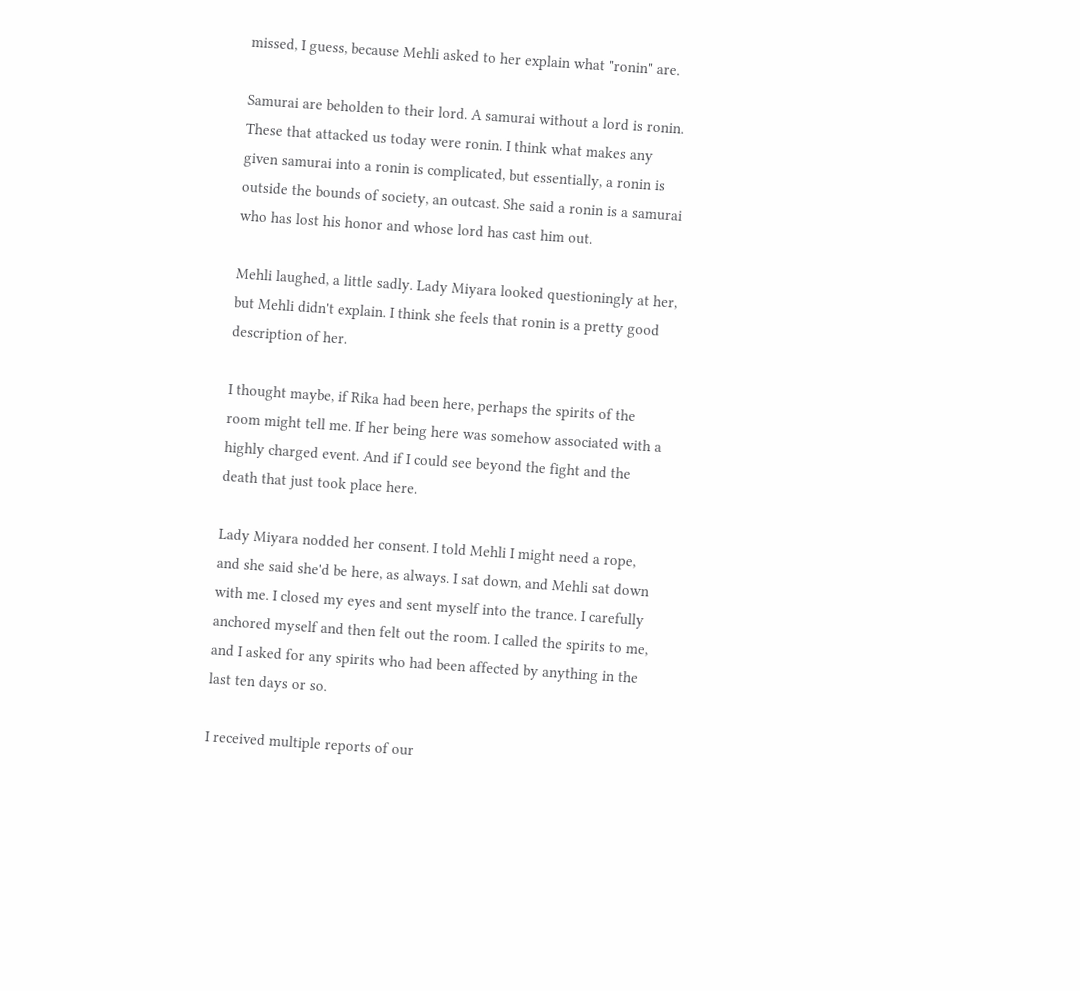missed, I guess, because Mehli asked to her explain what "ronin" are.

Samurai are beholden to their lord. A samurai without a lord is ronin. These that attacked us today were ronin. I think what makes any given samurai into a ronin is complicated, but essentially, a ronin is outside the bounds of society, an outcast. She said a ronin is a samurai who has lost his honor and whose lord has cast him out.

Mehli laughed, a little sadly. Lady Miyara looked questioningly at her, but Mehli didn't explain. I think she feels that ronin is a pretty good description of her.

I thought maybe, if Rika had been here, perhaps the spirits of the room might tell me. If her being here was somehow associated with a highly charged event. And if I could see beyond the fight and the death that just took place here.

Lady Miyara nodded her consent. I told Mehli I might need a rope, and she said she'd be here, as always. I sat down, and Mehli sat down with me. I closed my eyes and sent myself into the trance. I carefully anchored myself and then felt out the room. I called the spirits to me, and I asked for any spirits who had been affected by anything in the last ten days or so.

I received multiple reports of our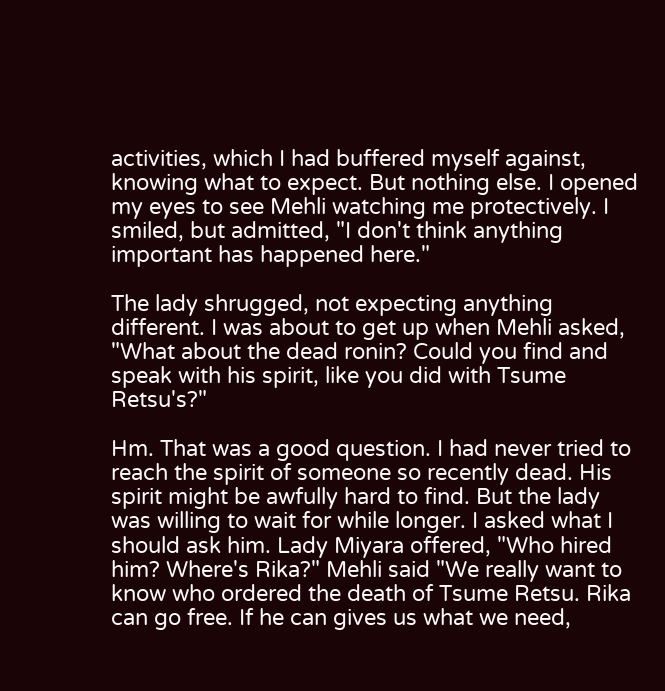activities, which I had buffered myself against, knowing what to expect. But nothing else. I opened my eyes to see Mehli watching me protectively. I smiled, but admitted, "I don't think anything important has happened here."

The lady shrugged, not expecting anything different. I was about to get up when Mehli asked, "What about the dead ronin? Could you find and speak with his spirit, like you did with Tsume Retsu's?"

Hm. That was a good question. I had never tried to reach the spirit of someone so recently dead. His spirit might be awfully hard to find. But the lady was willing to wait for while longer. I asked what I should ask him. Lady Miyara offered, "Who hired him? Where's Rika?" Mehli said "We really want to know who ordered the death of Tsume Retsu. Rika can go free. If he can gives us what we need,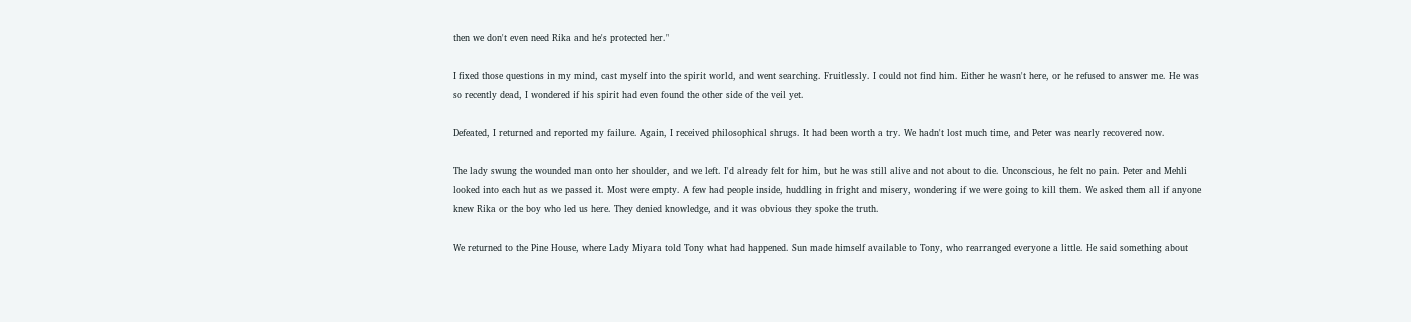then we don't even need Rika and he's protected her."

I fixed those questions in my mind, cast myself into the spirit world, and went searching. Fruitlessly. I could not find him. Either he wasn't here, or he refused to answer me. He was so recently dead, I wondered if his spirit had even found the other side of the veil yet.

Defeated, I returned and reported my failure. Again, I received philosophical shrugs. It had been worth a try. We hadn't lost much time, and Peter was nearly recovered now.

The lady swung the wounded man onto her shoulder, and we left. I'd already felt for him, but he was still alive and not about to die. Unconscious, he felt no pain. Peter and Mehli looked into each hut as we passed it. Most were empty. A few had people inside, huddling in fright and misery, wondering if we were going to kill them. We asked them all if anyone knew Rika or the boy who led us here. They denied knowledge, and it was obvious they spoke the truth.

We returned to the Pine House, where Lady Miyara told Tony what had happened. Sun made himself available to Tony, who rearranged everyone a little. He said something about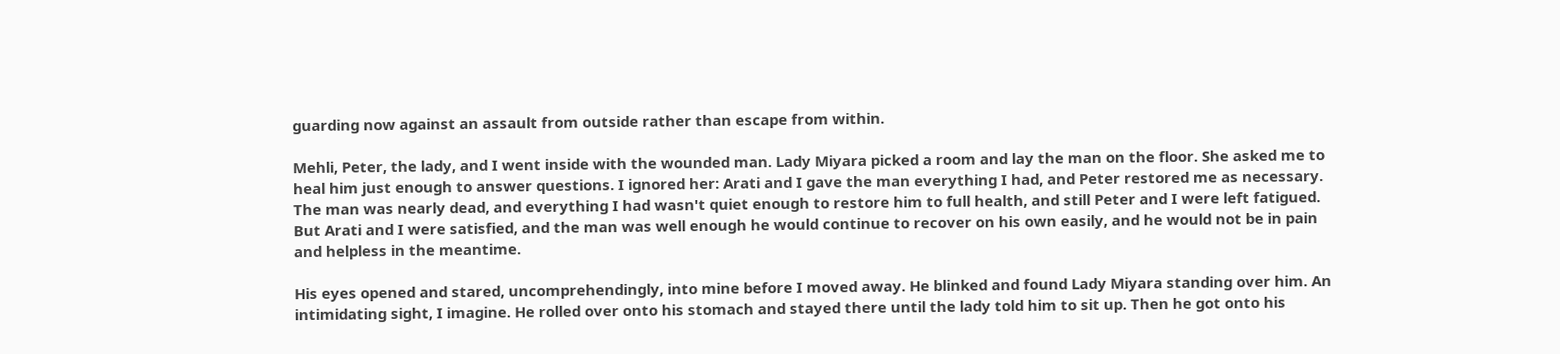guarding now against an assault from outside rather than escape from within.

Mehli, Peter, the lady, and I went inside with the wounded man. Lady Miyara picked a room and lay the man on the floor. She asked me to heal him just enough to answer questions. I ignored her: Arati and I gave the man everything I had, and Peter restored me as necessary. The man was nearly dead, and everything I had wasn't quiet enough to restore him to full health, and still Peter and I were left fatigued. But Arati and I were satisfied, and the man was well enough he would continue to recover on his own easily, and he would not be in pain and helpless in the meantime.

His eyes opened and stared, uncomprehendingly, into mine before I moved away. He blinked and found Lady Miyara standing over him. An intimidating sight, I imagine. He rolled over onto his stomach and stayed there until the lady told him to sit up. Then he got onto his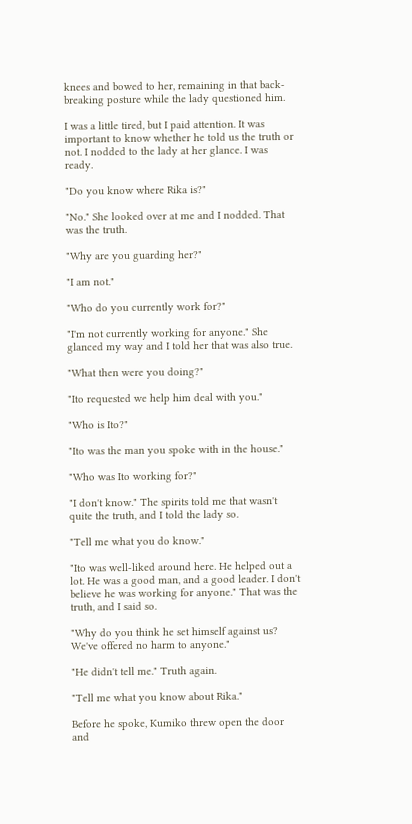knees and bowed to her, remaining in that back-breaking posture while the lady questioned him.

I was a little tired, but I paid attention. It was important to know whether he told us the truth or not. I nodded to the lady at her glance. I was ready.

"Do you know where Rika is?"

"No." She looked over at me and I nodded. That was the truth.

"Why are you guarding her?"

"I am not."

"Who do you currently work for?"

"I'm not currently working for anyone." She glanced my way and I told her that was also true.

"What then were you doing?"

"Ito requested we help him deal with you."

"Who is Ito?"

"Ito was the man you spoke with in the house."

"Who was Ito working for?"

"I don't know." The spirits told me that wasn't quite the truth, and I told the lady so.

"Tell me what you do know."

"Ito was well-liked around here. He helped out a lot. He was a good man, and a good leader. I don't believe he was working for anyone." That was the truth, and I said so.

"Why do you think he set himself against us? We've offered no harm to anyone."

"He didn't tell me." Truth again.

"Tell me what you know about Rika."

Before he spoke, Kumiko threw open the door and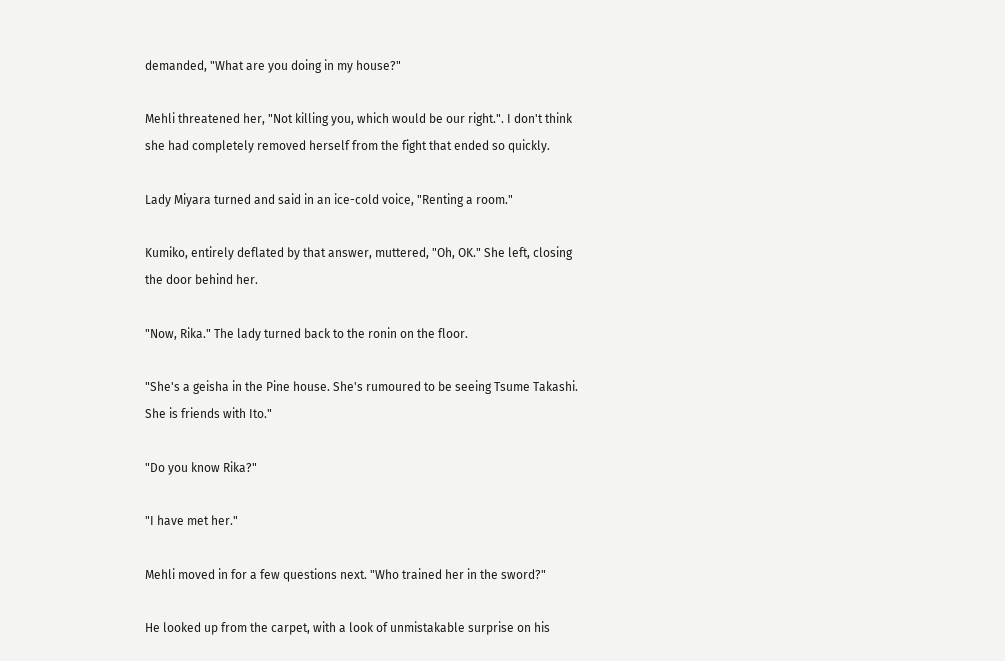demanded, "What are you doing in my house?"

Mehli threatened her, "Not killing you, which would be our right.". I don't think she had completely removed herself from the fight that ended so quickly.

Lady Miyara turned and said in an ice-cold voice, "Renting a room."

Kumiko, entirely deflated by that answer, muttered, "Oh, OK." She left, closing the door behind her.

"Now, Rika." The lady turned back to the ronin on the floor.

"She's a geisha in the Pine house. She's rumoured to be seeing Tsume Takashi. She is friends with Ito."

"Do you know Rika?"

"I have met her."

Mehli moved in for a few questions next. "Who trained her in the sword?"

He looked up from the carpet, with a look of unmistakable surprise on his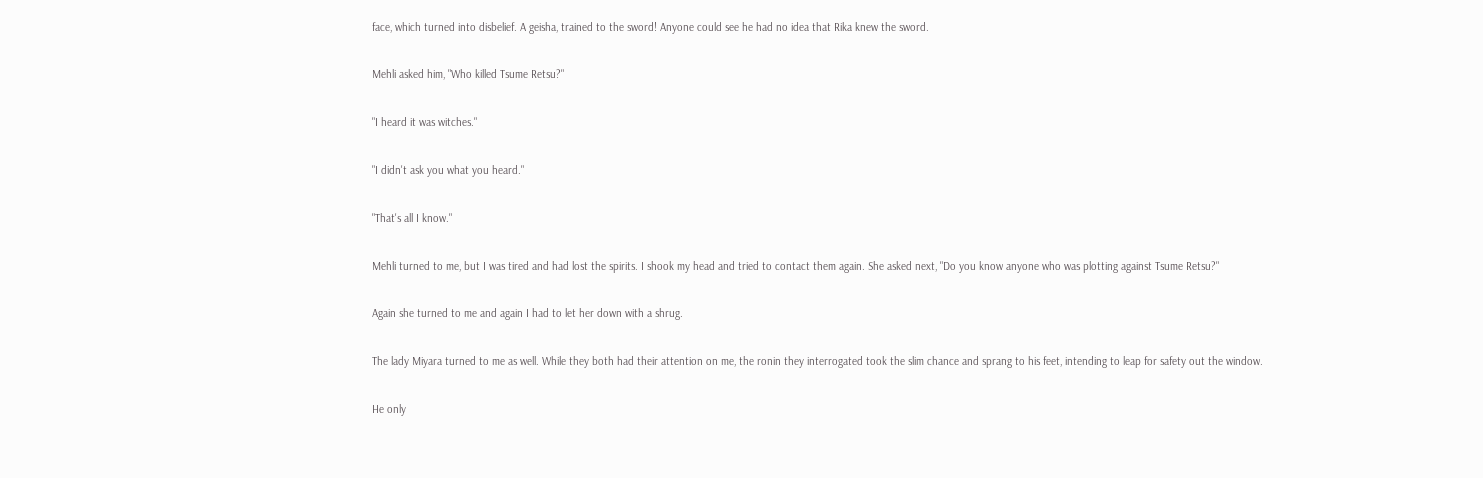face, which turned into disbelief. A geisha, trained to the sword! Anyone could see he had no idea that Rika knew the sword.

Mehli asked him, "Who killed Tsume Retsu?"

"I heard it was witches."

"I didn't ask you what you heard."

"That's all I know."

Mehli turned to me, but I was tired and had lost the spirits. I shook my head and tried to contact them again. She asked next, "Do you know anyone who was plotting against Tsume Retsu?"

Again she turned to me and again I had to let her down with a shrug.

The lady Miyara turned to me as well. While they both had their attention on me, the ronin they interrogated took the slim chance and sprang to his feet, intending to leap for safety out the window.

He only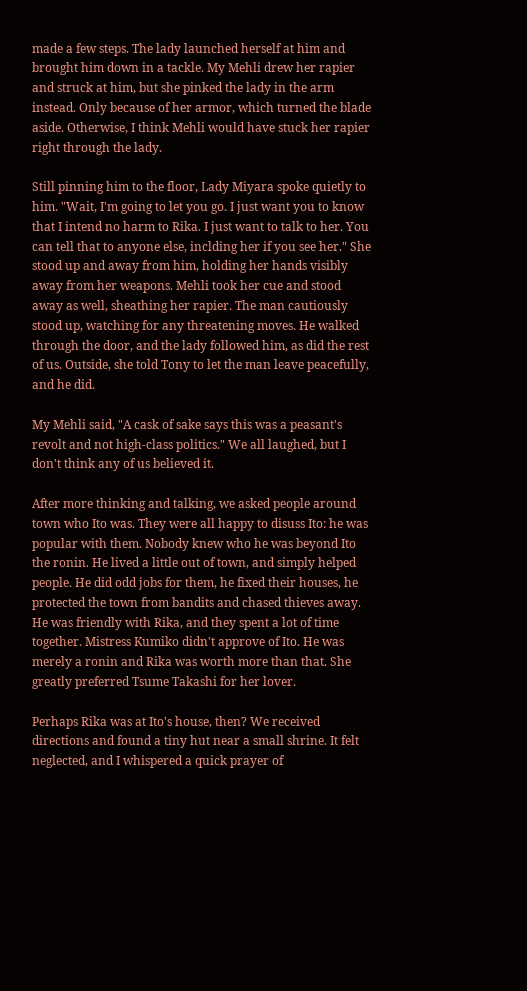made a few steps. The lady launched herself at him and brought him down in a tackle. My Mehli drew her rapier and struck at him, but she pinked the lady in the arm instead. Only because of her armor, which turned the blade aside. Otherwise, I think Mehli would have stuck her rapier right through the lady.

Still pinning him to the floor, Lady Miyara spoke quietly to him. "Wait, I'm going to let you go. I just want you to know that I intend no harm to Rika. I just want to talk to her. You can tell that to anyone else, inclding her if you see her." She stood up and away from him, holding her hands visibly away from her weapons. Mehli took her cue and stood away as well, sheathing her rapier. The man cautiously stood up, watching for any threatening moves. He walked through the door, and the lady followed him, as did the rest of us. Outside, she told Tony to let the man leave peacefully, and he did.

My Mehli said, "A cask of sake says this was a peasant's revolt and not high-class politics." We all laughed, but I don't think any of us believed it.

After more thinking and talking, we asked people around town who Ito was. They were all happy to disuss Ito: he was popular with them. Nobody knew who he was beyond Ito the ronin. He lived a little out of town, and simply helped people. He did odd jobs for them, he fixed their houses, he protected the town from bandits and chased thieves away. He was friendly with Rika, and they spent a lot of time together. Mistress Kumiko didn't approve of Ito. He was merely a ronin and Rika was worth more than that. She greatly preferred Tsume Takashi for her lover.

Perhaps Rika was at Ito's house, then? We received directions and found a tiny hut near a small shrine. It felt neglected, and I whispered a quick prayer of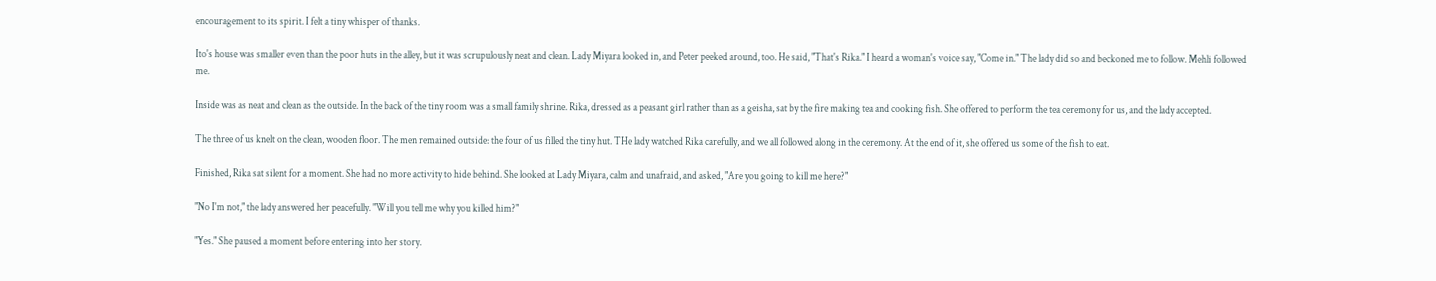encouragement to its spirit. I felt a tiny whisper of thanks.

Ito's house was smaller even than the poor huts in the alley, but it was scrupulously neat and clean. Lady Miyara looked in, and Peter peeked around, too. He said, "That's Rika." I heard a woman's voice say, "Come in." The lady did so and beckoned me to follow. Mehli followed me.

Inside was as neat and clean as the outside. In the back of the tiny room was a small family shrine. Rika, dressed as a peasant girl rather than as a geisha, sat by the fire making tea and cooking fish. She offered to perform the tea ceremony for us, and the lady accepted.

The three of us knelt on the clean, wooden floor. The men remained outside: the four of us filled the tiny hut. THe lady watched Rika carefully, and we all followed along in the ceremony. At the end of it, she offered us some of the fish to eat.

Finished, Rika sat silent for a moment. She had no more activity to hide behind. She looked at Lady Miyara, calm and unafraid, and asked, "Are you going to kill me here?"

"No I'm not," the lady answered her peacefully. "Will you tell me why you killed him?"

"Yes." She paused a moment before entering into her story.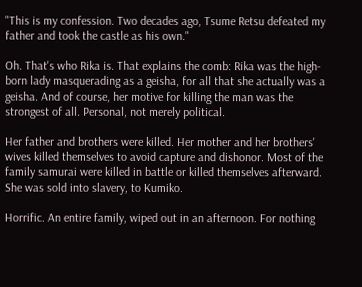"This is my confession. Two decades ago, Tsume Retsu defeated my father and took the castle as his own."

Oh. That's who Rika is. That explains the comb: Rika was the high-born lady masquerading as a geisha, for all that she actually was a geisha. And of course, her motive for killing the man was the strongest of all. Personal, not merely political.

Her father and brothers were killed. Her mother and her brothers' wives killed themselves to avoid capture and dishonor. Most of the family samurai were killed in battle or killed themselves afterward. She was sold into slavery, to Kumiko.

Horrific. An entire family, wiped out in an afternoon. For nothing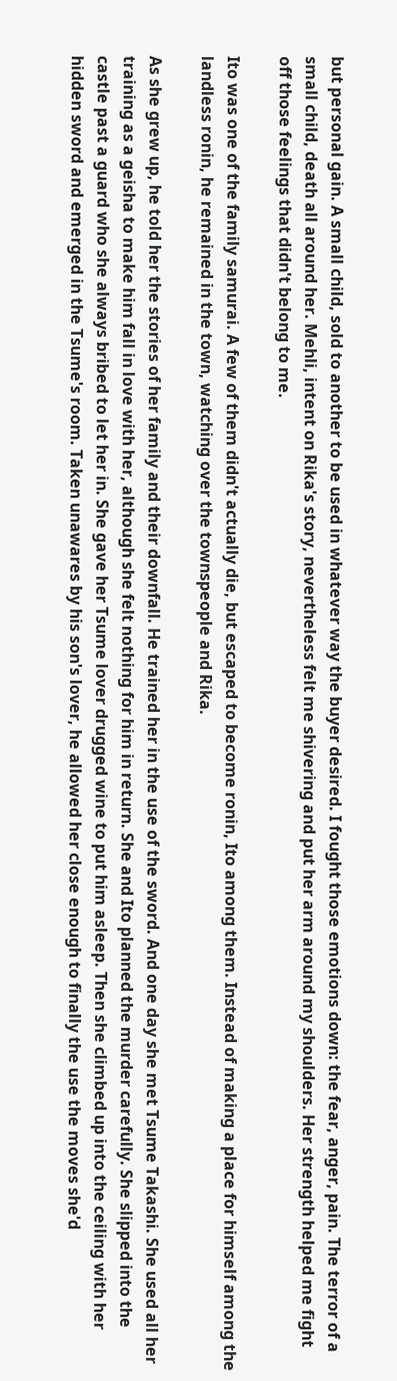but personal gain. A small child, sold to another to be used in whatever way the buyer desired. I fought those emotions down: the fear, anger, pain. The terror of a small child, death all around her. Mehli, intent on Rika's story, nevertheless felt me shivering and put her arm around my shoulders. Her strength helped me fight off those feelings that didn't belong to me.

Ito was one of the family samurai. A few of them didn't actually die, but escaped to become ronin, Ito among them. Instead of making a place for himself among the landless ronin, he remained in the town, watching over the townspeople and Rika.

As she grew up, he told her the stories of her family and their downfall. He trained her in the use of the sword. And one day she met Tsume Takashi. She used all her training as a geisha to make him fall in love with her, although she felt nothing for him in return. She and Ito planned the murder carefully. She slipped into the castle past a guard who she always bribed to let her in. She gave her Tsume lover drugged wine to put him asleep. Then she climbed up into the ceiling with her hidden sword and emerged in the Tsume's room. Taken unawares by his son's lover, he allowed her close enough to finally the use the moves she'd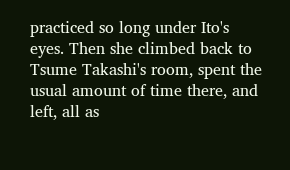practiced so long under Ito's eyes. Then she climbed back to Tsume Takashi's room, spent the usual amount of time there, and left, all as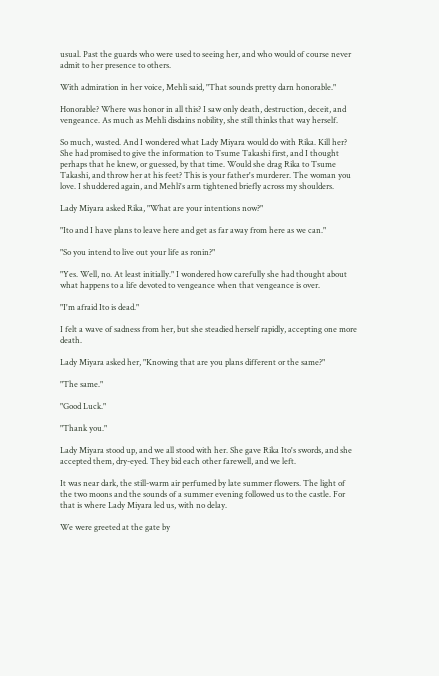usual. Past the guards who were used to seeing her, and who would of course never admit to her presence to others.

With admiration in her voice, Mehli said, "That sounds pretty darn honorable."

Honorable? Where was honor in all this? I saw only death, destruction, deceit, and vengeance. As much as Mehli disdains nobility, she still thinks that way herself.

So much, wasted. And I wondered what Lady Miyara would do with Rika. Kill her? She had promised to give the information to Tsume Takashi first, and I thought perhaps that he knew, or guessed, by that time. Would she drag Rika to Tsume Takashi, and throw her at his feet? This is your father's murderer. The woman you love. I shuddered again, and Mehli's arm tightened briefly across my shoulders.

Lady Miyara asked Rika, "What are your intentions now?"

"Ito and I have plans to leave here and get as far away from here as we can."

"So you intend to live out your life as ronin?"

"Yes. Well, no. At least initially." I wondered how carefully she had thought about what happens to a life devoted to vengeance when that vengeance is over.

"I'm afraid Ito is dead."

I felt a wave of sadness from her, but she steadied herself rapidly, accepting one more death.

Lady Miyara asked her, "Knowing that are you plans different or the same?"

"The same."

"Good Luck."

"Thank you."

Lady Miyara stood up, and we all stood with her. She gave Rika Ito's swords, and she accepted them, dry-eyed. They bid each other farewell, and we left.

It was near dark, the still-warm air perfumed by late summer flowers. The light of the two moons and the sounds of a summer evening followed us to the castle. For that is where Lady Miyara led us, with no delay.

We were greeted at the gate by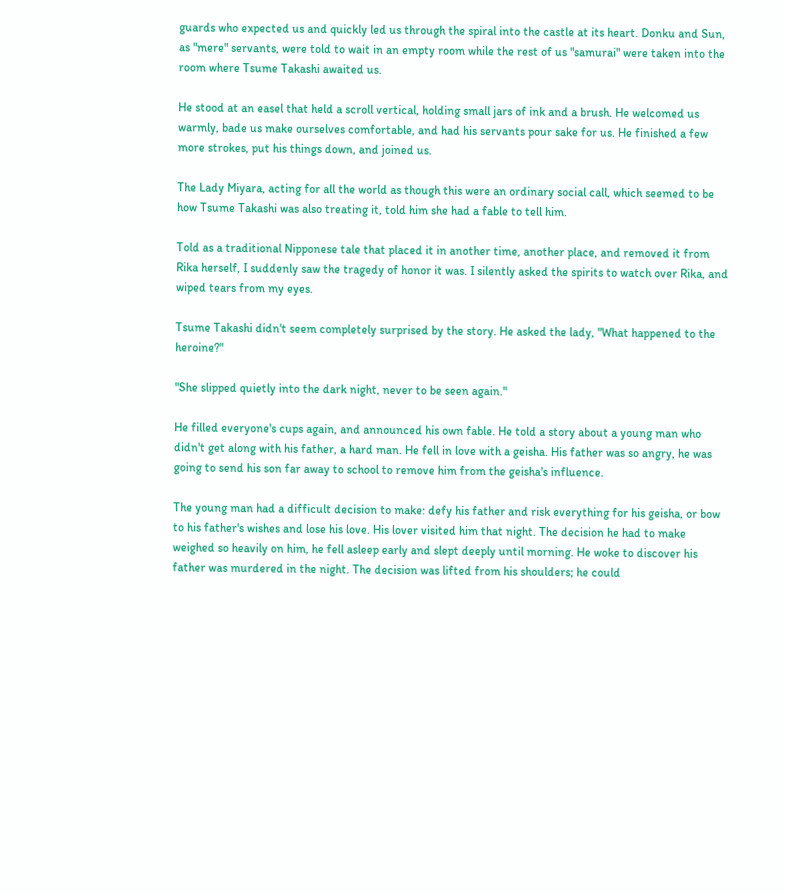guards who expected us and quickly led us through the spiral into the castle at its heart. Donku and Sun, as "mere" servants, were told to wait in an empty room while the rest of us "samurai" were taken into the room where Tsume Takashi awaited us.

He stood at an easel that held a scroll vertical, holding small jars of ink and a brush. He welcomed us warmly, bade us make ourselves comfortable, and had his servants pour sake for us. He finished a few more strokes, put his things down, and joined us.

The Lady Miyara, acting for all the world as though this were an ordinary social call, which seemed to be how Tsume Takashi was also treating it, told him she had a fable to tell him.

Told as a traditional Nipponese tale that placed it in another time, another place, and removed it from Rika herself, I suddenly saw the tragedy of honor it was. I silently asked the spirits to watch over Rika, and wiped tears from my eyes.

Tsume Takashi didn't seem completely surprised by the story. He asked the lady, "What happened to the heroine?"

"She slipped quietly into the dark night, never to be seen again."

He filled everyone's cups again, and announced his own fable. He told a story about a young man who didn't get along with his father, a hard man. He fell in love with a geisha. His father was so angry, he was going to send his son far away to school to remove him from the geisha's influence.

The young man had a difficult decision to make: defy his father and risk everything for his geisha, or bow to his father's wishes and lose his love. His lover visited him that night. The decision he had to make weighed so heavily on him, he fell asleep early and slept deeply until morning. He woke to discover his father was murdered in the night. The decision was lifted from his shoulders; he could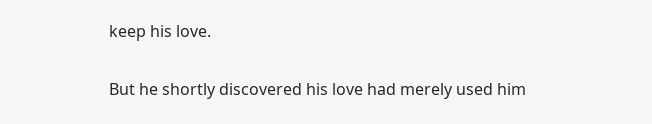keep his love.

But he shortly discovered his love had merely used him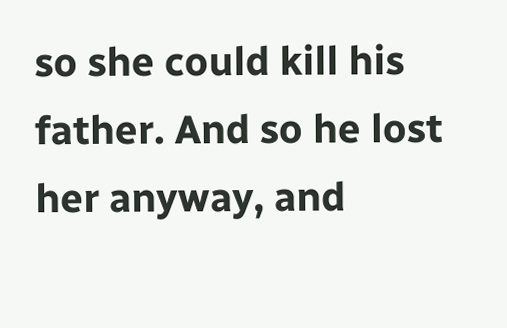so she could kill his father. And so he lost her anyway, and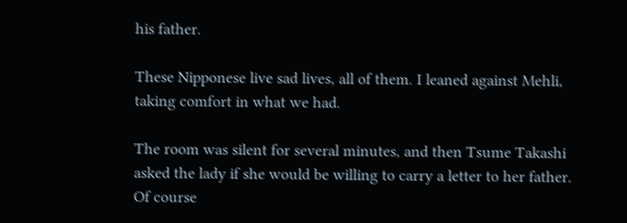his father.

These Nipponese live sad lives, all of them. I leaned against Mehli, taking comfort in what we had.

The room was silent for several minutes, and then Tsume Takashi asked the lady if she would be willing to carry a letter to her father. Of course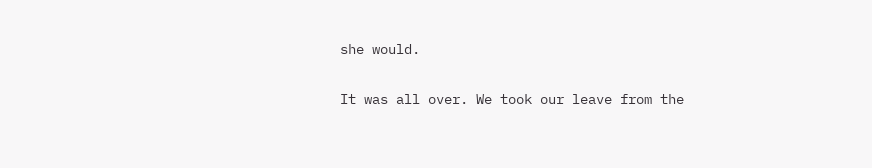she would.

It was all over. We took our leave from the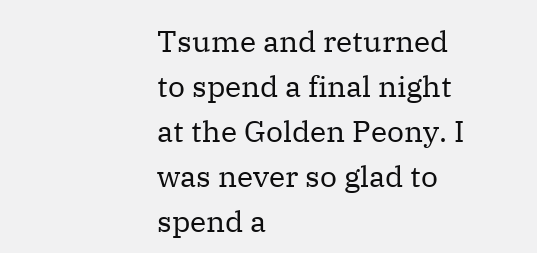Tsume and returned to spend a final night at the Golden Peony. I was never so glad to spend a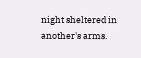night sheltered in another's arms.